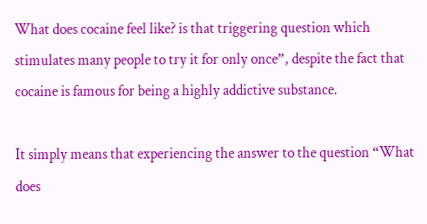What does cocaine feel like? is that triggering question which stimulates many people to try it for only once”, despite the fact that cocaine is famous for being a highly addictive substance.

It simply means that experiencing the answer to the question “What does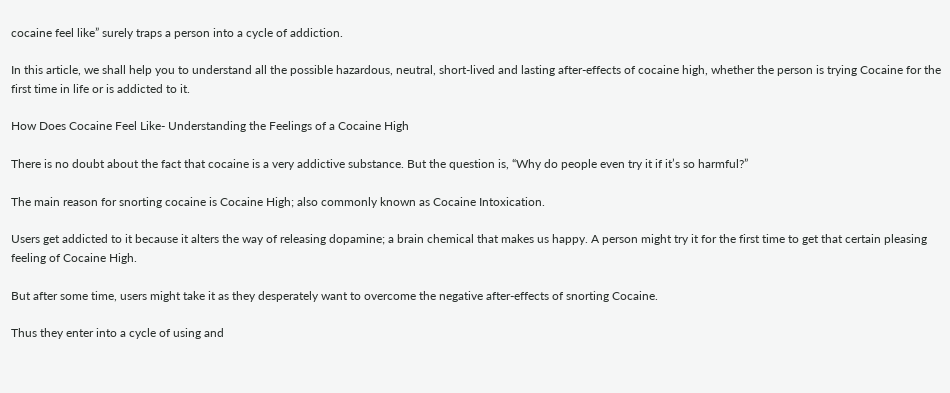cocaine feel like” surely traps a person into a cycle of addiction.

In this article, we shall help you to understand all the possible hazardous, neutral, short-lived and lasting after-effects of cocaine high, whether the person is trying Cocaine for the first time in life or is addicted to it.

How Does Cocaine Feel Like- Understanding the Feelings of a Cocaine High

There is no doubt about the fact that cocaine is a very addictive substance. But the question is, “Why do people even try it if it’s so harmful?”

The main reason for snorting cocaine is Cocaine High; also commonly known as Cocaine Intoxication.

Users get addicted to it because it alters the way of releasing dopamine; a brain chemical that makes us happy. A person might try it for the first time to get that certain pleasing feeling of Cocaine High.

But after some time, users might take it as they desperately want to overcome the negative after-effects of snorting Cocaine.

Thus they enter into a cycle of using and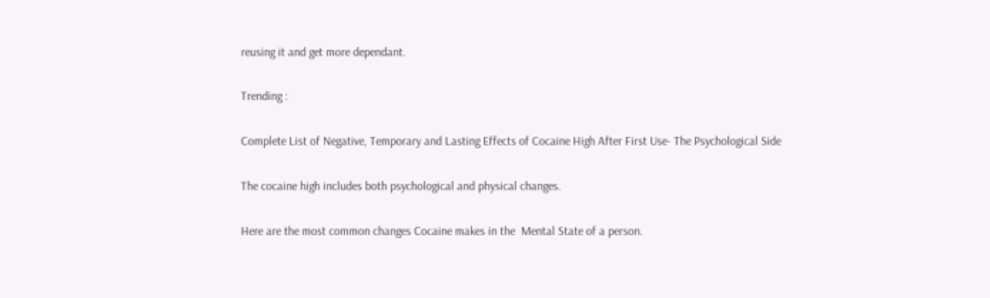reusing it and get more dependant.

Trending :

Complete List of Negative, Temporary and Lasting Effects of Cocaine High After First Use- The Psychological Side

The cocaine high includes both psychological and physical changes.

Here are the most common changes Cocaine makes in the  Mental State of a person.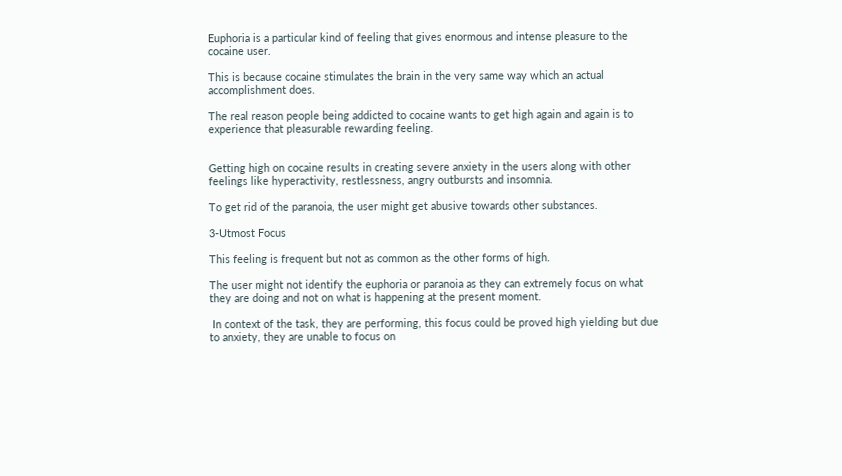Euphoria is a particular kind of feeling that gives enormous and intense pleasure to the cocaine user.

This is because cocaine stimulates the brain in the very same way which an actual accomplishment does.

The real reason people being addicted to cocaine wants to get high again and again is to experience that pleasurable rewarding feeling.


Getting high on cocaine results in creating severe anxiety in the users along with other feelings like hyperactivity, restlessness, angry outbursts and insomnia.

To get rid of the paranoia, the user might get abusive towards other substances.

3-Utmost Focus

This feeling is frequent but not as common as the other forms of high.

The user might not identify the euphoria or paranoia as they can extremely focus on what they are doing and not on what is happening at the present moment.

 In context of the task, they are performing, this focus could be proved high yielding but due to anxiety, they are unable to focus on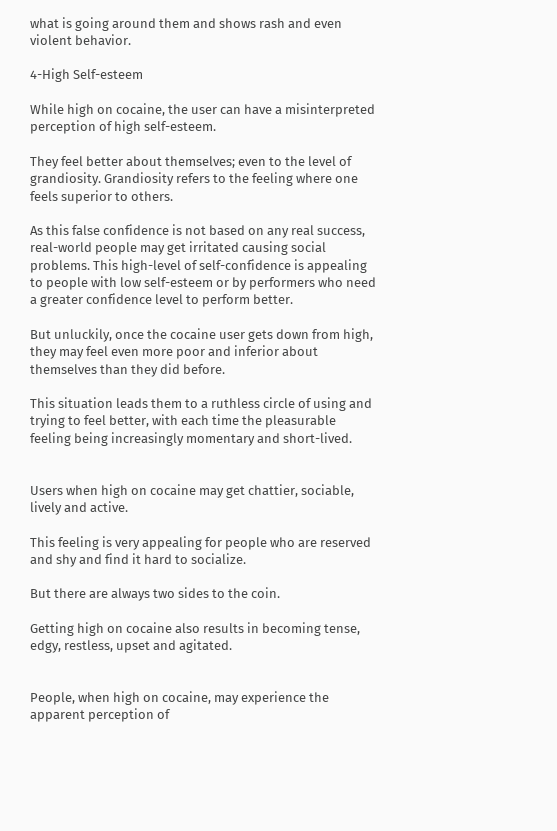what is going around them and shows rash and even violent behavior.

4-High Self-esteem

While high on cocaine, the user can have a misinterpreted perception of high self-esteem.

They feel better about themselves; even to the level of grandiosity. Grandiosity refers to the feeling where one feels superior to others.

As this false confidence is not based on any real success, real-world people may get irritated causing social problems. This high-level of self-confidence is appealing to people with low self-esteem or by performers who need a greater confidence level to perform better.

But unluckily, once the cocaine user gets down from high, they may feel even more poor and inferior about themselves than they did before.

This situation leads them to a ruthless circle of using and trying to feel better, with each time the pleasurable feeling being increasingly momentary and short-lived.


Users when high on cocaine may get chattier, sociable, lively and active.

This feeling is very appealing for people who are reserved and shy and find it hard to socialize.

But there are always two sides to the coin.

Getting high on cocaine also results in becoming tense, edgy, restless, upset and agitated.


People, when high on cocaine, may experience the apparent perception of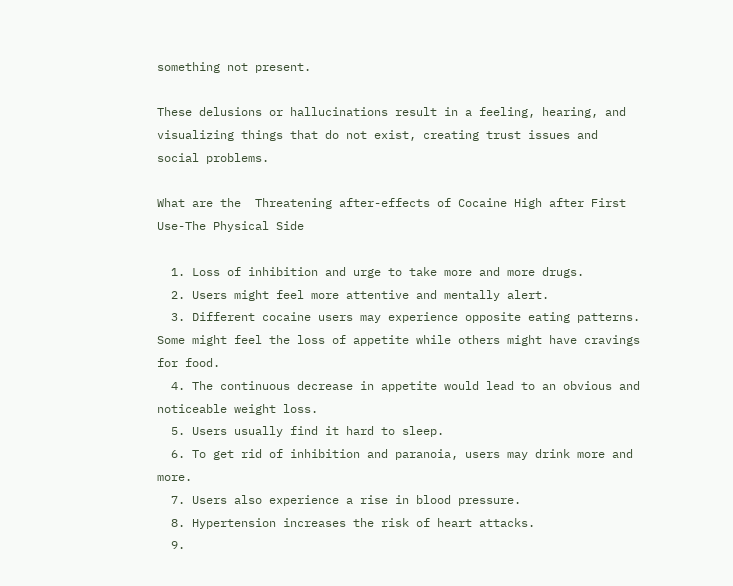something not present.

These delusions or hallucinations result in a feeling, hearing, and visualizing things that do not exist, creating trust issues and social problems.

What are the  Threatening after-effects of Cocaine High after First Use-The Physical Side

  1. Loss of inhibition and urge to take more and more drugs.
  2. Users might feel more attentive and mentally alert.
  3. Different cocaine users may experience opposite eating patterns. Some might feel the loss of appetite while others might have cravings for food.
  4. The continuous decrease in appetite would lead to an obvious and noticeable weight loss.
  5. Users usually find it hard to sleep.
  6. To get rid of inhibition and paranoia, users may drink more and more.
  7. Users also experience a rise in blood pressure.
  8. Hypertension increases the risk of heart attacks.
  9.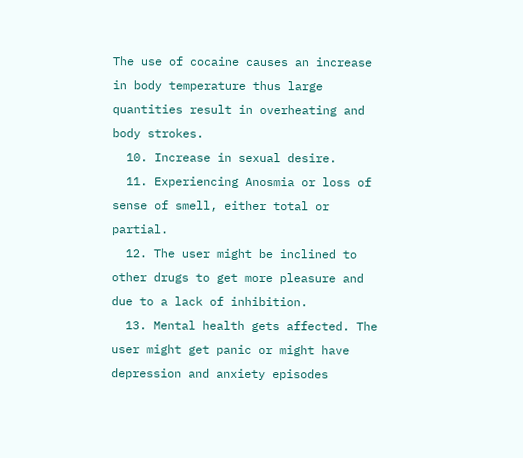The use of cocaine causes an increase in body temperature thus large quantities result in overheating and body strokes.
  10. Increase in sexual desire.
  11. Experiencing Anosmia or loss of sense of smell, either total or partial.
  12. The user might be inclined to other drugs to get more pleasure and due to a lack of inhibition.
  13. Mental health gets affected. The user might get panic or might have depression and anxiety episodes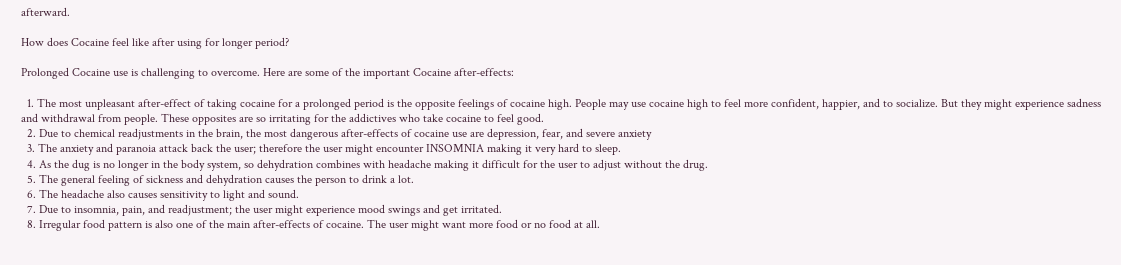afterward.

How does Cocaine feel like after using for longer period?

Prolonged Cocaine use is challenging to overcome. Here are some of the important Cocaine after-effects:

  1. The most unpleasant after-effect of taking cocaine for a prolonged period is the opposite feelings of cocaine high. People may use cocaine high to feel more confident, happier, and to socialize. But they might experience sadness and withdrawal from people. These opposites are so irritating for the addictives who take cocaine to feel good.
  2. Due to chemical readjustments in the brain, the most dangerous after-effects of cocaine use are depression, fear, and severe anxiety
  3. The anxiety and paranoia attack back the user; therefore the user might encounter INSOMNIA making it very hard to sleep.
  4. As the dug is no longer in the body system, so dehydration combines with headache making it difficult for the user to adjust without the drug.
  5. The general feeling of sickness and dehydration causes the person to drink a lot.
  6. The headache also causes sensitivity to light and sound.
  7. Due to insomnia, pain, and readjustment; the user might experience mood swings and get irritated.
  8. Irregular food pattern is also one of the main after-effects of cocaine. The user might want more food or no food at all.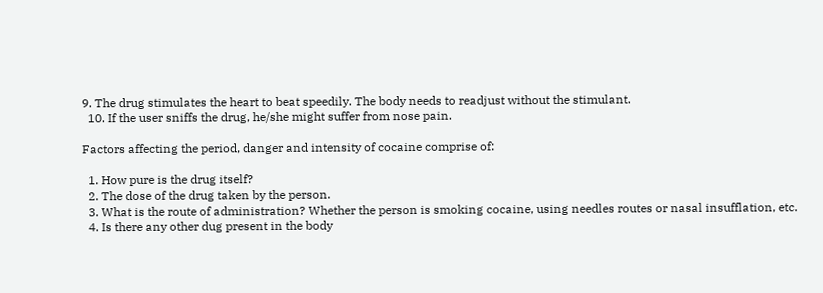9. The drug stimulates the heart to beat speedily. The body needs to readjust without the stimulant.
  10. If the user sniffs the drug, he/she might suffer from nose pain.

Factors affecting the period, danger and intensity of cocaine comprise of:

  1. How pure is the drug itself?
  2. The dose of the drug taken by the person.
  3. What is the route of administration? Whether the person is smoking cocaine, using needles routes or nasal insufflation, etc.
  4. Is there any other dug present in the body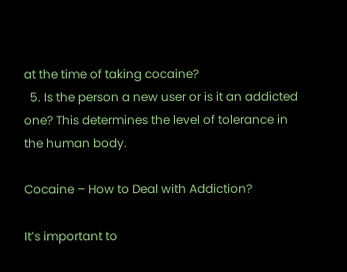at the time of taking cocaine?
  5. Is the person a new user or is it an addicted one? This determines the level of tolerance in the human body.

Cocaine – How to Deal with Addiction?

It’s important to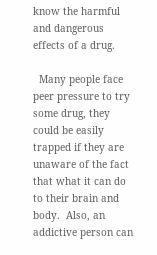know the harmful and dangerous effects of a drug.

  Many people face peer pressure to try some drug, they could be easily trapped if they are unaware of the fact that what it can do to their brain and body.  Also, an addictive person can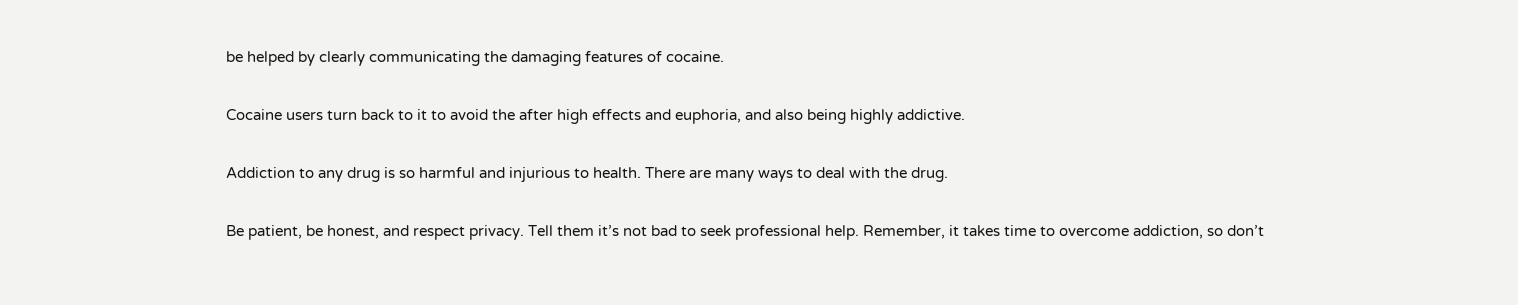be helped by clearly communicating the damaging features of cocaine.

Cocaine users turn back to it to avoid the after high effects and euphoria, and also being highly addictive.

Addiction to any drug is so harmful and injurious to health. There are many ways to deal with the drug.

Be patient, be honest, and respect privacy. Tell them it’s not bad to seek professional help. Remember, it takes time to overcome addiction, so don’t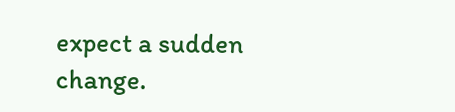expect a sudden change.